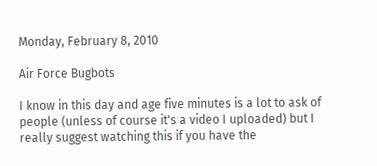Monday, February 8, 2010

Air Force Bugbots

I know in this day and age five minutes is a lot to ask of people (unless of course it's a video I uploaded) but I really suggest watching this if you have the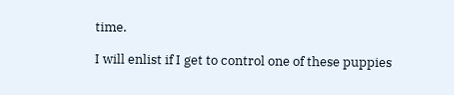time.

I will enlist if I get to control one of these puppies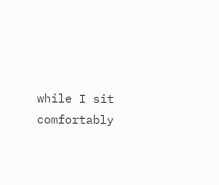while I sit comfortably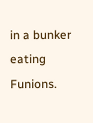in a bunker eating Funions.